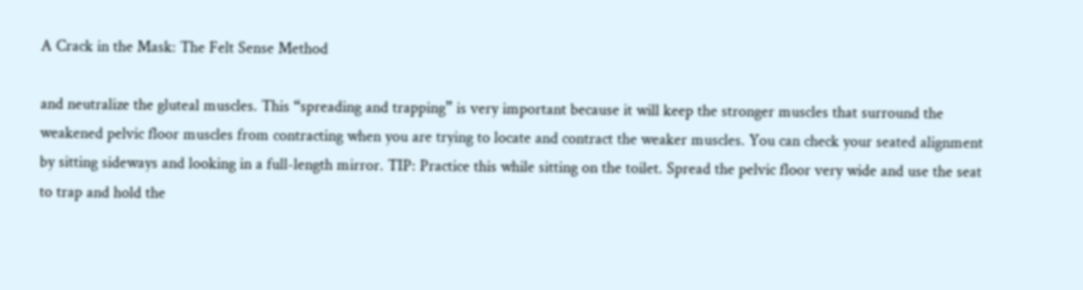A Crack in the Mask: The Felt Sense Method

and neutralize the gluteal muscles. This “spreading and trapping” is very important because it will keep the stronger muscles that surround the weakened pelvic floor muscles from contracting when you are trying to locate and contract the weaker muscles. You can check your seated alignment by sitting sideways and looking in a full-length mirror. TIP: Practice this while sitting on the toilet. Spread the pelvic floor very wide and use the seat to trap and hold the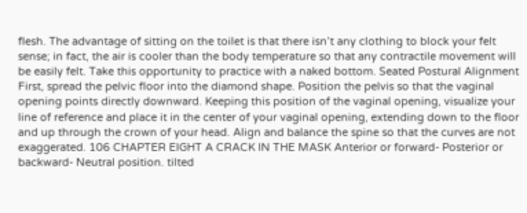flesh. The advantage of sitting on the toilet is that there isn’t any clothing to block your felt sense; in fact, the air is cooler than the body temperature so that any contractile movement will be easily felt. Take this opportunity to practice with a naked bottom. Seated Postural Alignment First, spread the pelvic floor into the diamond shape. Position the pelvis so that the vaginal opening points directly downward. Keeping this position of the vaginal opening, visualize your line of reference and place it in the center of your vaginal opening, extending down to the floor and up through the crown of your head. Align and balance the spine so that the curves are not exaggerated. 106 CHAPTER EIGHT A CRACK IN THE MASK Anterior or forward- Posterior or backward- Neutral position. tilted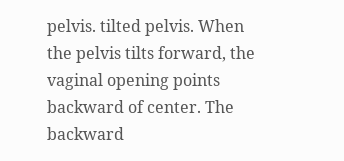pelvis. tilted pelvis. When the pelvis tilts forward, the vaginal opening points backward of center. The backward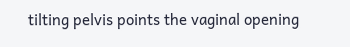tilting pelvis points the vaginal opening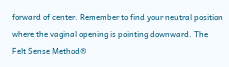forward of center. Remember to find your neutral position where the vaginal opening is pointing downward. The Felt Sense Method®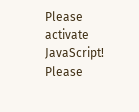Please activate JavaScript!
Please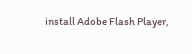install Adobe Flash Player,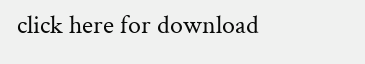click here for download